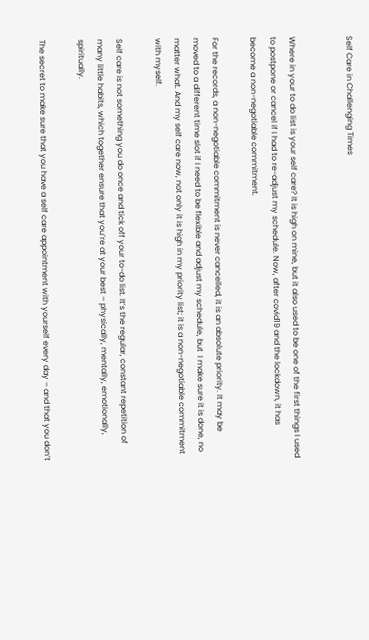Self Care in Challenging Times


Where in your to do list is your self care? It is high on mine, but it also used to be one of the first things I used to postpone or cancel if I had to re-adjust my schedule. Now, after covid19 and the lockdown, it has become a non-negotiable commitment.

For the records, a non-negotiable commitment is never cancelled, it is an absolute priority. It may be moved to a different time slot if I need to be flexible and adjust my schedule, but  I make sure it is done, no matter what. And my self care now, not only it is high in my priority list; it is a non-negotiable commitment with myself.

Self care is not something you do once and tick off your to-do list. It’s the regular, constant repetition of many little habits, which together ensure that you’re at your best – physically, mentally, emotionally, spiritually.

The secret to make sure that you have a self care appointment with yourself every day – and that you don’t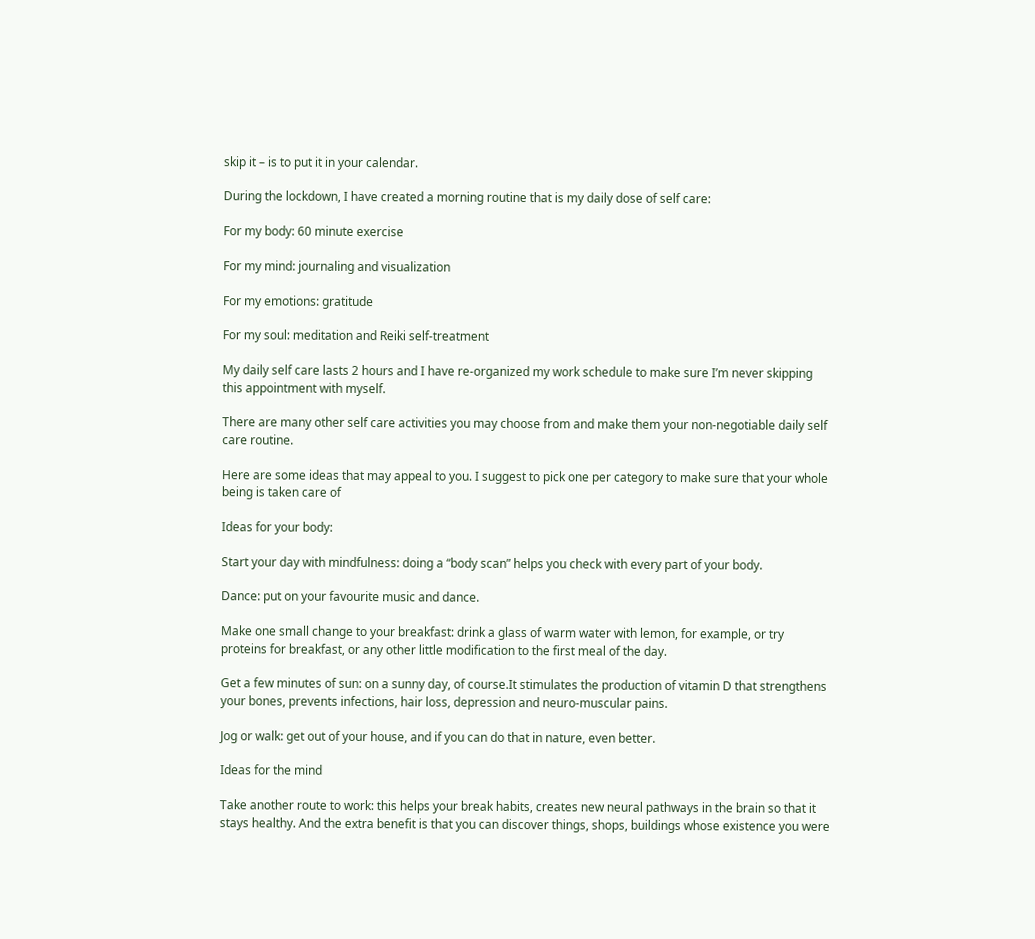skip it – is to put it in your calendar.

During the lockdown, I have created a morning routine that is my daily dose of self care:

For my body: 60 minute exercise

For my mind: journaling and visualization

For my emotions: gratitude

For my soul: meditation and Reiki self-treatment

My daily self care lasts 2 hours and I have re-organized my work schedule to make sure I’m never skipping this appointment with myself.

There are many other self care activities you may choose from and make them your non-negotiable daily self care routine.

Here are some ideas that may appeal to you. I suggest to pick one per category to make sure that your whole being is taken care of

Ideas for your body:

Start your day with mindfulness: doing a “body scan” helps you check with every part of your body.

Dance: put on your favourite music and dance.

Make one small change to your breakfast: drink a glass of warm water with lemon, for example, or try proteins for breakfast, or any other little modification to the first meal of the day.

Get a few minutes of sun: on a sunny day, of course.It stimulates the production of vitamin D that strengthens your bones, prevents infections, hair loss, depression and neuro-muscular pains.

Jog or walk: get out of your house, and if you can do that in nature, even better.

Ideas for the mind

Take another route to work: this helps your break habits, creates new neural pathways in the brain so that it stays healthy. And the extra benefit is that you can discover things, shops, buildings whose existence you were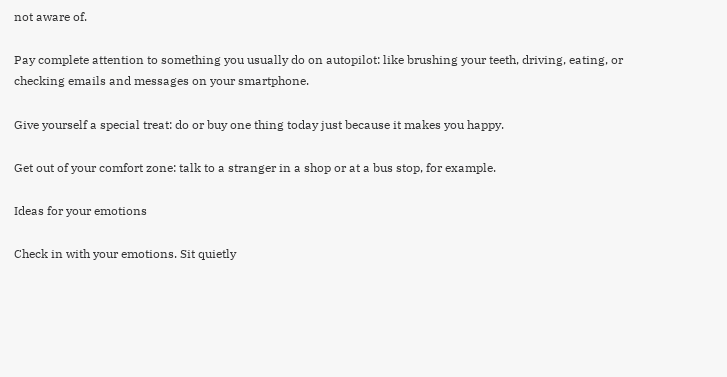not aware of.

Pay complete attention to something you usually do on autopilot: like brushing your teeth, driving, eating, or checking emails and messages on your smartphone.

Give yourself a special treat: do or buy one thing today just because it makes you happy.

Get out of your comfort zone: talk to a stranger in a shop or at a bus stop, for example.

Ideas for your emotions

Check in with your emotions. Sit quietly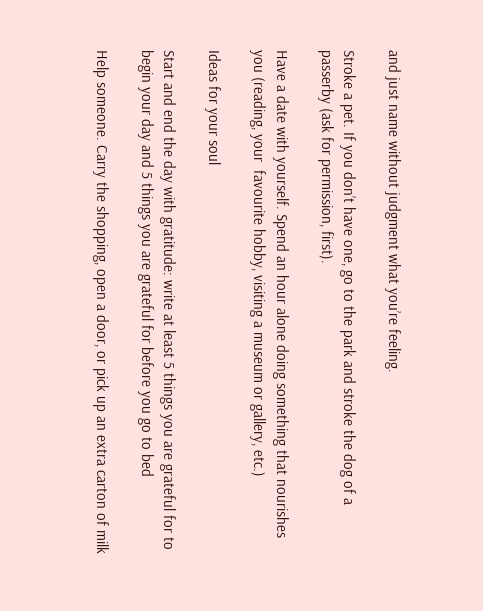and just name without judgment what you’re feeling.

Stroke a pet. If you don’t have one, go to the park and stroke the dog of a passerby (ask for permission, first).

Have a date with yourself. Spend an hour alone doing something that nourishes you (reading, your  favourite hobby, visiting a museum or gallery, etc.)

Ideas for your soul

Start and end the day with gratitude: write at least 5 things you are grateful for to begin your day and 5 things you are grateful for before you go to bed

Help someone. Carry the shopping, open a door, or pick up an extra carton of milk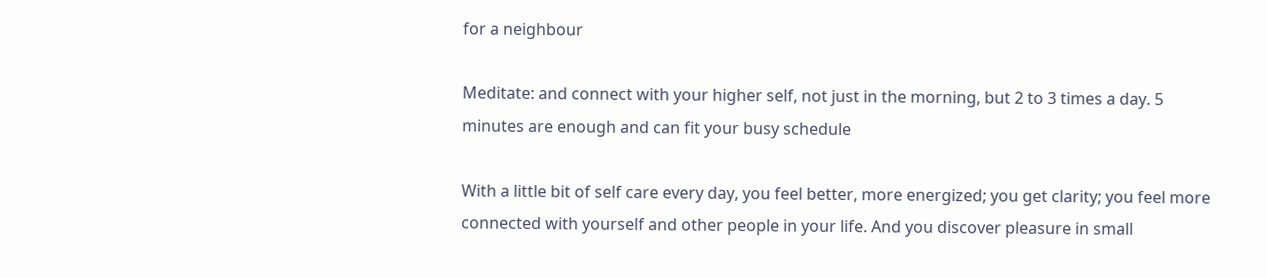for a neighbour

Meditate: and connect with your higher self, not just in the morning, but 2 to 3 times a day. 5 minutes are enough and can fit your busy schedule

With a little bit of self care every day, you feel better, more energized; you get clarity; you feel more connected with yourself and other people in your life. And you discover pleasure in small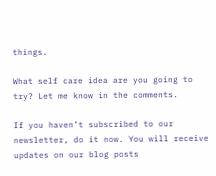things.

What self care idea are you going to try? Let me know in the comments.

If you haven’t subscribed to our newsletter, do it now. You will receive updates on our blog posts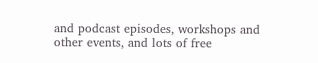and podcast episodes, workshops and other events, and lots of free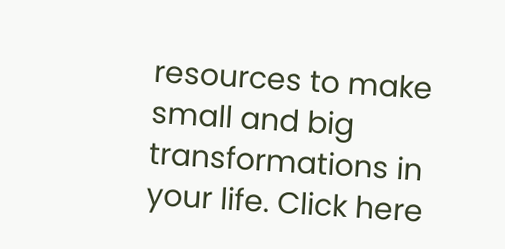resources to make small and big transformations in your life. Click here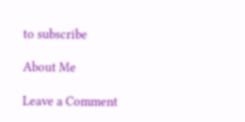to subscribe

About Me

Leave a Comment